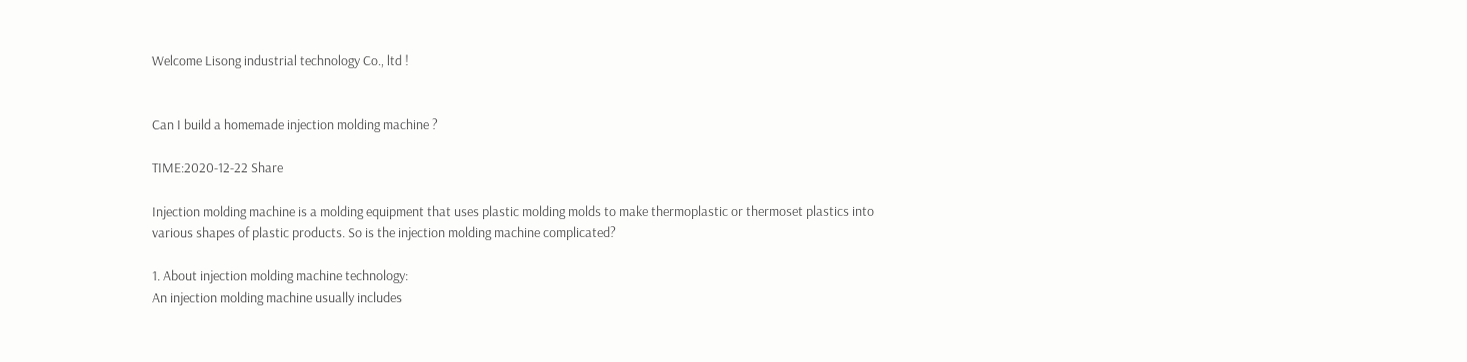Welcome Lisong industrial technology Co., ltd !


Can I build a homemade injection molding machine ?

TIME:2020-12-22 Share

Injection molding machine is a molding equipment that uses plastic molding molds to make thermoplastic or thermoset plastics into various shapes of plastic products. So is the injection molding machine complicated?

1. About injection molding machine technology:
An injection molding machine usually includes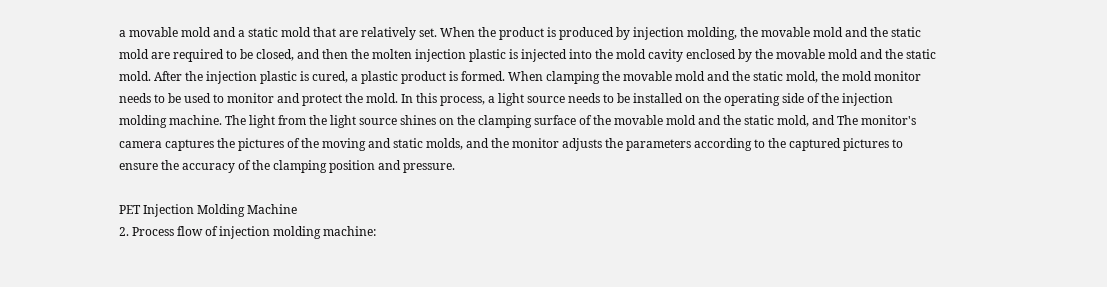a movable mold and a static mold that are relatively set. When the product is produced by injection molding, the movable mold and the static mold are required to be closed, and then the molten injection plastic is injected into the mold cavity enclosed by the movable mold and the static mold. After the injection plastic is cured, a plastic product is formed. When clamping the movable mold and the static mold, the mold monitor needs to be used to monitor and protect the mold. In this process, a light source needs to be installed on the operating side of the injection molding machine. The light from the light source shines on the clamping surface of the movable mold and the static mold, and The monitor's camera captures the pictures of the moving and static molds, and the monitor adjusts the parameters according to the captured pictures to ensure the accuracy of the clamping position and pressure.

PET Injection Molding Machine
2. Process flow of injection molding machine: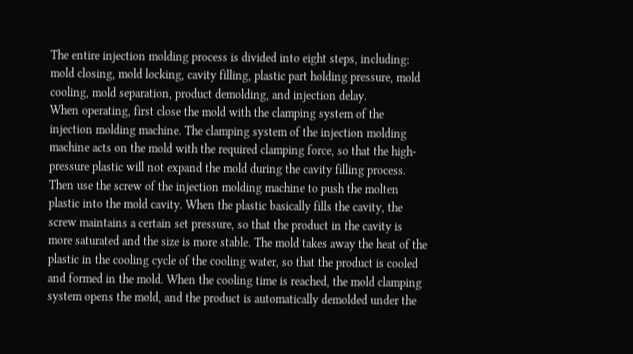The entire injection molding process is divided into eight steps, including: mold closing, mold locking, cavity filling, plastic part holding pressure, mold cooling, mold separation, product demolding, and injection delay.
When operating, first close the mold with the clamping system of the injection molding machine. The clamping system of the injection molding machine acts on the mold with the required clamping force, so that the high-pressure plastic will not expand the mold during the cavity filling process. Then use the screw of the injection molding machine to push the molten plastic into the mold cavity. When the plastic basically fills the cavity, the screw maintains a certain set pressure, so that the product in the cavity is more saturated and the size is more stable. The mold takes away the heat of the plastic in the cooling cycle of the cooling water, so that the product is cooled and formed in the mold. When the cooling time is reached, the mold clamping system opens the mold, and the product is automatically demolded under the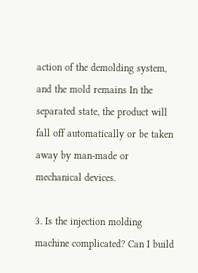action of the demolding system, and the mold remains In the separated state, the product will fall off automatically or be taken away by man-made or mechanical devices.

3. Is the injection molding machine complicated? Can I build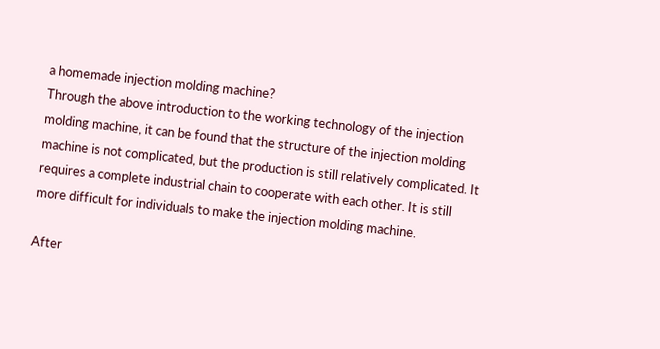a homemade injection molding machine?
Through the above introduction to the working technology of the injection molding machine, it can be found that the structure of the injection molding machine is not complicated, but the production is still relatively complicated. It requires a complete industrial chain to cooperate with each other. It is still more difficult for individuals to make the injection molding machine.

After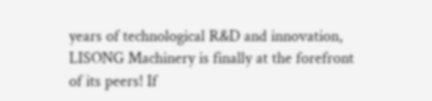years of technological R&D and innovation, LISONG Machinery is finally at the forefront of its peers! If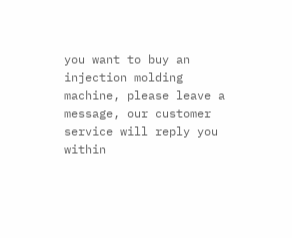you want to buy an injection molding machine, please leave a message, our customer service will reply you within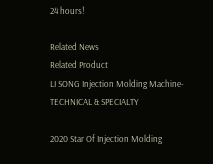24 hours!

Related News
Related Product
LI SONG Injection Molding Machine-TECHNICAL & SPECIALTY

2020 Star Of Injection Molding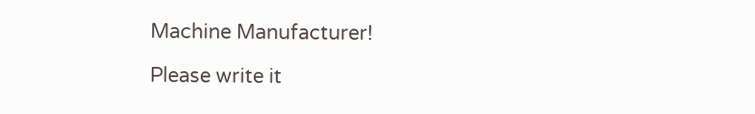Machine Manufacturer!

Please write it